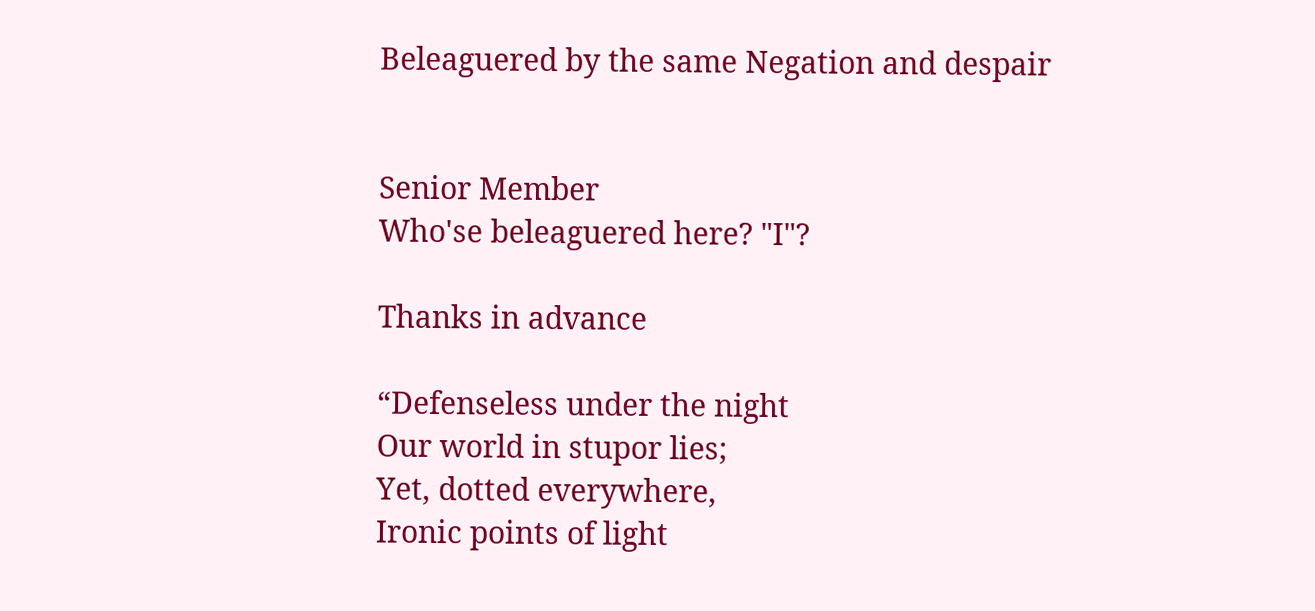Beleaguered by the same Negation and despair


Senior Member
Who'se beleaguered here? "I"?

Thanks in advance

“Defenseless under the night
Our world in stupor lies;
Yet, dotted everywhere,
Ironic points of light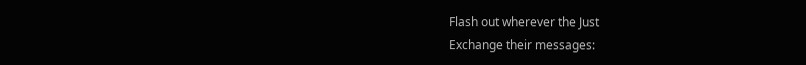Flash out wherever the Just
Exchange their messages: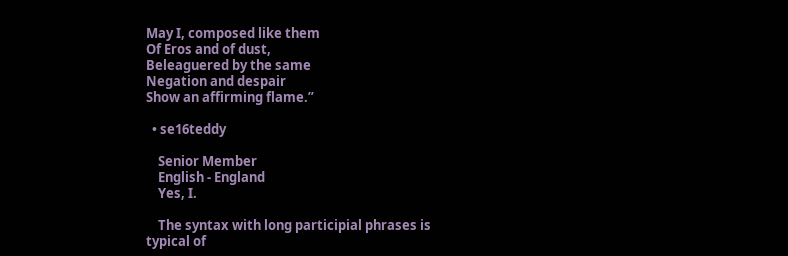May I, composed like them
Of Eros and of dust,
Beleaguered by the same
Negation and despair
Show an affirming flame.”

  • se16teddy

    Senior Member
    English - England
    Yes, I.

    The syntax with long participial phrases is typical of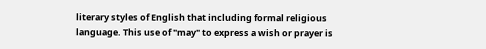literary styles of English that including formal religious language. This use of "may" to express a wish or prayer is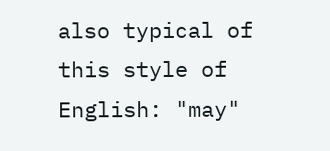also typical of this style of English: "may"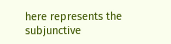here represents the subjunctive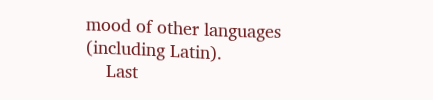mood of other languages (including Latin).
    Last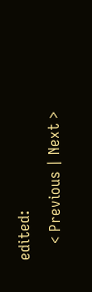edited:
    < Previous | Next >